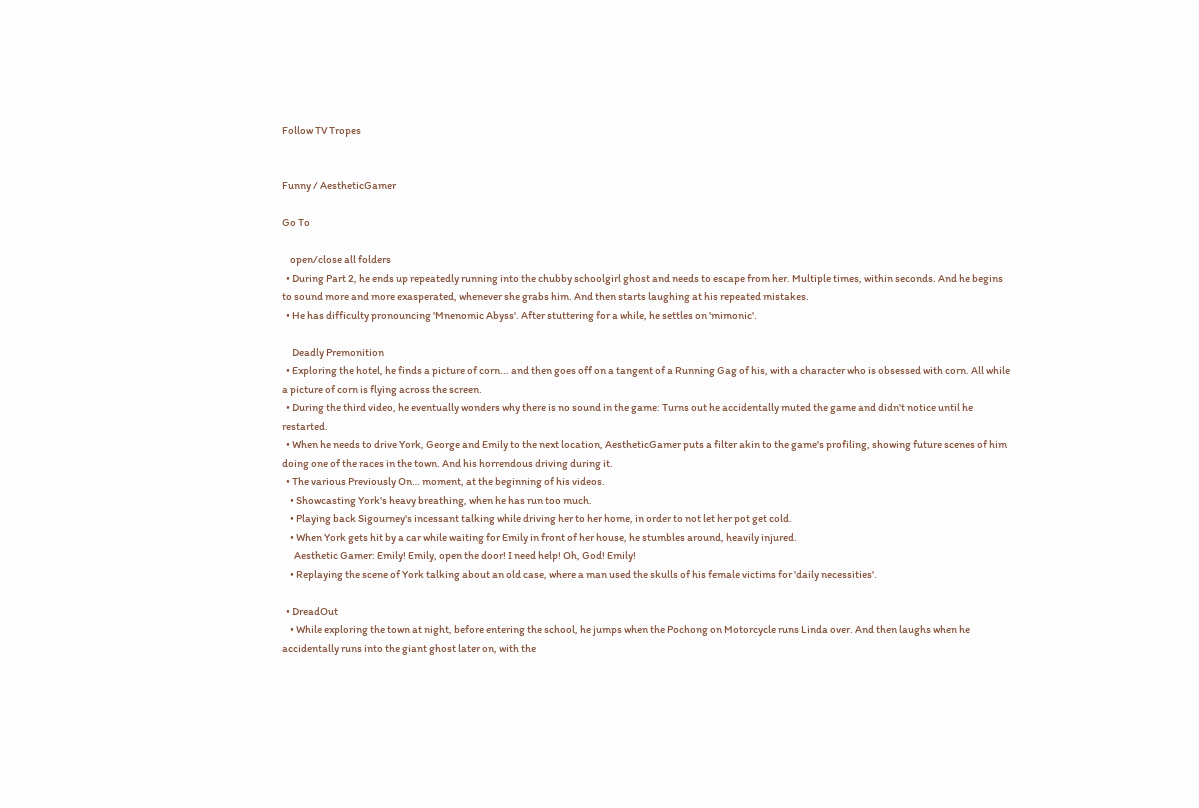Follow TV Tropes


Funny / AestheticGamer

Go To

    open/close all folders
  • During Part 2, he ends up repeatedly running into the chubby schoolgirl ghost and needs to escape from her. Multiple times, within seconds. And he begins to sound more and more exasperated, whenever she grabs him. And then starts laughing at his repeated mistakes.
  • He has difficulty pronouncing 'Mnenomic Abyss'. After stuttering for a while, he settles on 'mimonic'.

     Deadly Premonition
  • Exploring the hotel, he finds a picture of corn... and then goes off on a tangent of a Running Gag of his, with a character who is obsessed with corn. All while a picture of corn is flying across the screen.
  • During the third video, he eventually wonders why there is no sound in the game: Turns out he accidentally muted the game and didn't notice until he restarted.
  • When he needs to drive York, George and Emily to the next location, AestheticGamer puts a filter akin to the game's profiling, showing future scenes of him doing one of the races in the town. And his horrendous driving during it.
  • The various Previously On… moment, at the beginning of his videos.
    • Showcasting York's heavy breathing, when he has run too much.
    • Playing back Sigourney's incessant talking while driving her to her home, in order to not let her pot get cold.
    • When York gets hit by a car while waiting for Emily in front of her house, he stumbles around, heavily injured.
      Aesthetic Gamer: Emily! Emily, open the door! I need help! Oh, God! Emily!
    • Replaying the scene of York talking about an old case, where a man used the skulls of his female victims for 'daily necessities'.

  • DreadOut
    • While exploring the town at night, before entering the school, he jumps when the Pochong on Motorcycle runs Linda over. And then laughs when he accidentally runs into the giant ghost later on, with the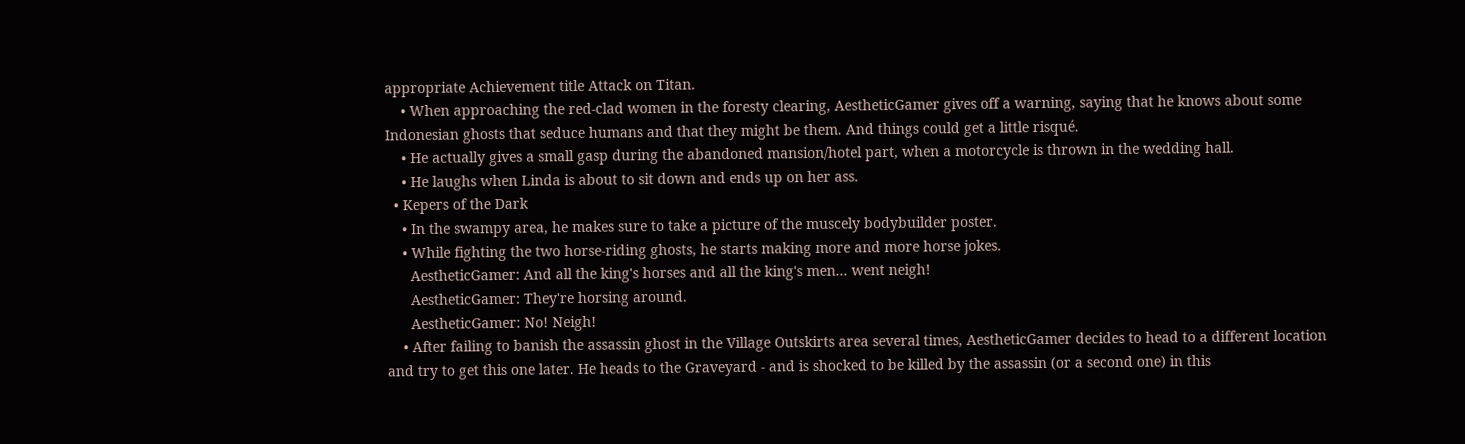appropriate Achievement title Attack on Titan.
    • When approaching the red-clad women in the foresty clearing, AestheticGamer gives off a warning, saying that he knows about some Indonesian ghosts that seduce humans and that they might be them. And things could get a little risqué.
    • He actually gives a small gasp during the abandoned mansion/hotel part, when a motorcycle is thrown in the wedding hall.
    • He laughs when Linda is about to sit down and ends up on her ass.
  • Kepers of the Dark
    • In the swampy area, he makes sure to take a picture of the muscely bodybuilder poster.
    • While fighting the two horse-riding ghosts, he starts making more and more horse jokes.
      AestheticGamer: And all the king's horses and all the king's men... went neigh!
      AestheticGamer: They're horsing around.
      AestheticGamer: No! Neigh!
    • After failing to banish the assassin ghost in the Village Outskirts area several times, AestheticGamer decides to head to a different location and try to get this one later. He heads to the Graveyard - and is shocked to be killed by the assassin (or a second one) in this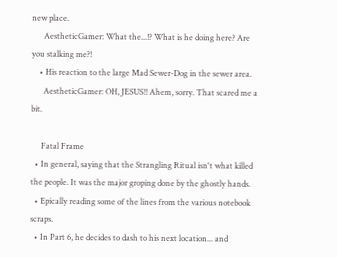new place.
      AestheticGamer: What the...!? What is he doing here? Are you stalking me?!
    • His reaction to the large Mad Sewer-Dog in the sewer area.
      AestheticGamer: OH, JESUS!! Ahem, sorry. That scared me a bit.

     Fatal Frame
  • In general, saying that the Strangling Ritual isn't what killed the people. It was the major groping done by the ghostly hands.
  • Epically reading some of the lines from the various notebook scraps.
  • In Part 6, he decides to dash to his next location... and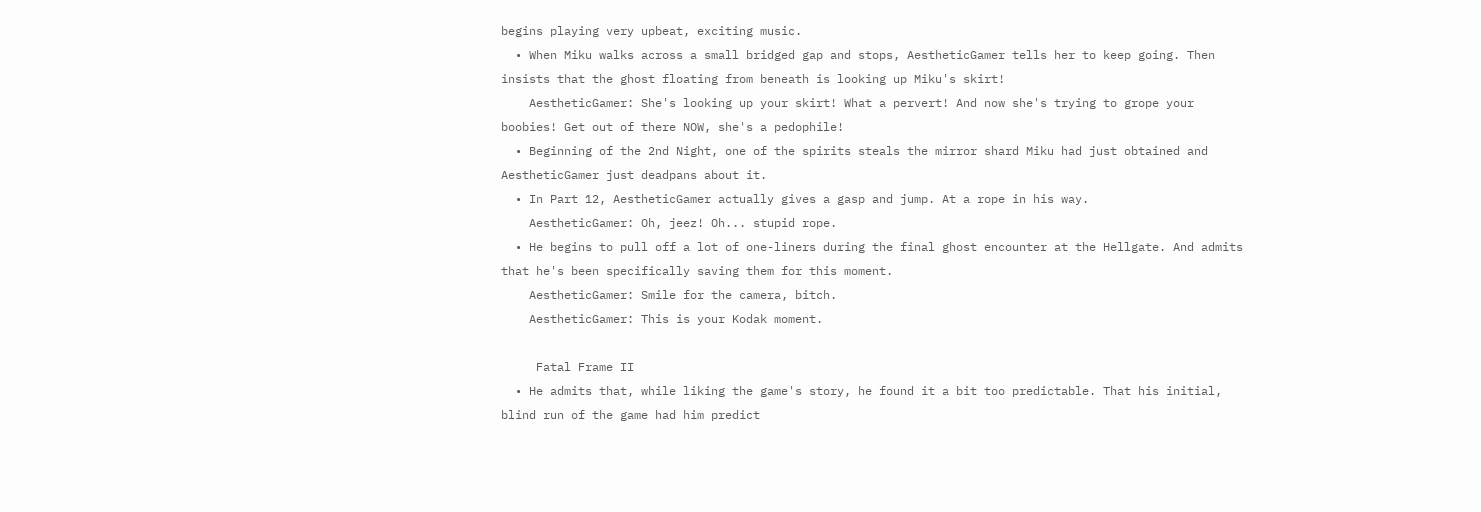begins playing very upbeat, exciting music.
  • When Miku walks across a small bridged gap and stops, AestheticGamer tells her to keep going. Then insists that the ghost floating from beneath is looking up Miku's skirt!
    AestheticGamer: She's looking up your skirt! What a pervert! And now she's trying to grope your boobies! Get out of there NOW, she's a pedophile!
  • Beginning of the 2nd Night, one of the spirits steals the mirror shard Miku had just obtained and AestheticGamer just deadpans about it.
  • In Part 12, AestheticGamer actually gives a gasp and jump. At a rope in his way.
    AestheticGamer: Oh, jeez! Oh... stupid rope.
  • He begins to pull off a lot of one-liners during the final ghost encounter at the Hellgate. And admits that he's been specifically saving them for this moment.
    AestheticGamer: Smile for the camera, bitch.
    AestheticGamer: This is your Kodak moment.

     Fatal Frame II
  • He admits that, while liking the game's story, he found it a bit too predictable. That his initial, blind run of the game had him predict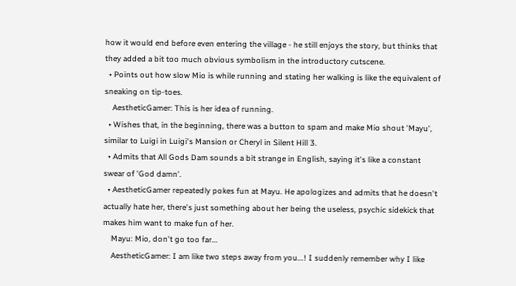how it would end before even entering the village - he still enjoys the story, but thinks that they added a bit too much obvious symbolism in the introductory cutscene.
  • Points out how slow Mio is while running and stating her walking is like the equivalent of sneaking on tip-toes.
    AestheticGamer: This is her idea of running.
  • Wishes that, in the beginning, there was a button to spam and make Mio shout 'Mayu', similar to Luigi in Luigi's Mansion or Cheryl in Silent Hill 3.
  • Admits that All Gods Dam sounds a bit strange in English, saying it's like a constant swear of 'God damn'.
  • AestheticGamer repeatedly pokes fun at Mayu. He apologizes and admits that he doesn't actually hate her, there's just something about her being the useless, psychic sidekick that makes him want to make fun of her.
    Mayu: Mio, don't go too far...
    AestheticGamer: I am like two steps away from you...! I suddenly remember why I like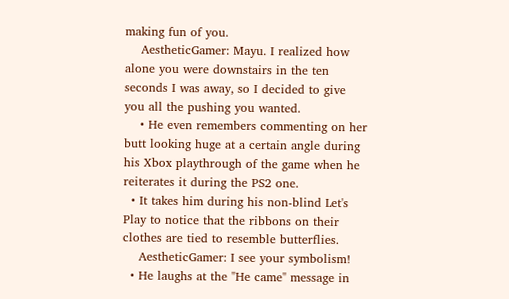making fun of you.
    AestheticGamer: Mayu. I realized how alone you were downstairs in the ten seconds I was away, so I decided to give you all the pushing you wanted.
    • He even remembers commenting on her butt looking huge at a certain angle during his Xbox playthrough of the game when he reiterates it during the PS2 one.
  • It takes him during his non-blind Let's Play to notice that the ribbons on their clothes are tied to resemble butterflies.
    AestheticGamer: I see your symbolism!
  • He laughs at the "He came" message in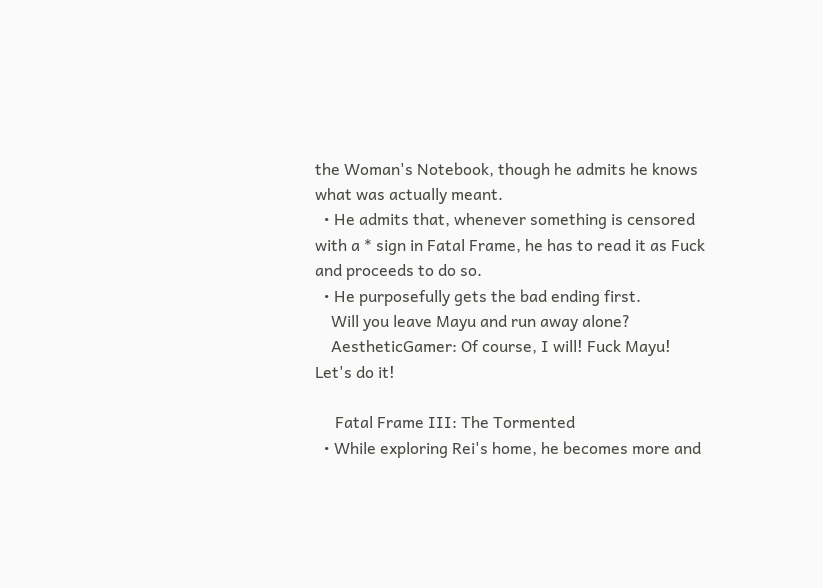the Woman's Notebook, though he admits he knows what was actually meant.
  • He admits that, whenever something is censored with a * sign in Fatal Frame, he has to read it as Fuck and proceeds to do so.
  • He purposefully gets the bad ending first.
    Will you leave Mayu and run away alone?
    AestheticGamer: Of course, I will! Fuck Mayu! Let's do it!

     Fatal Frame III: The Tormented
  • While exploring Rei's home, he becomes more and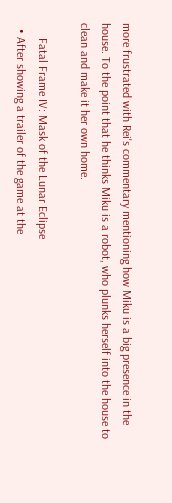more frustrated with Rei's commentary mentioning how Miku is a big presence in the house. To the point that he thinks Miku is a robot, who plunks herself into the house to clean and make it her own home.

     Fatal Frame IV: Mask of the Lunar Eclipse
  • After showing a trailer of the game at the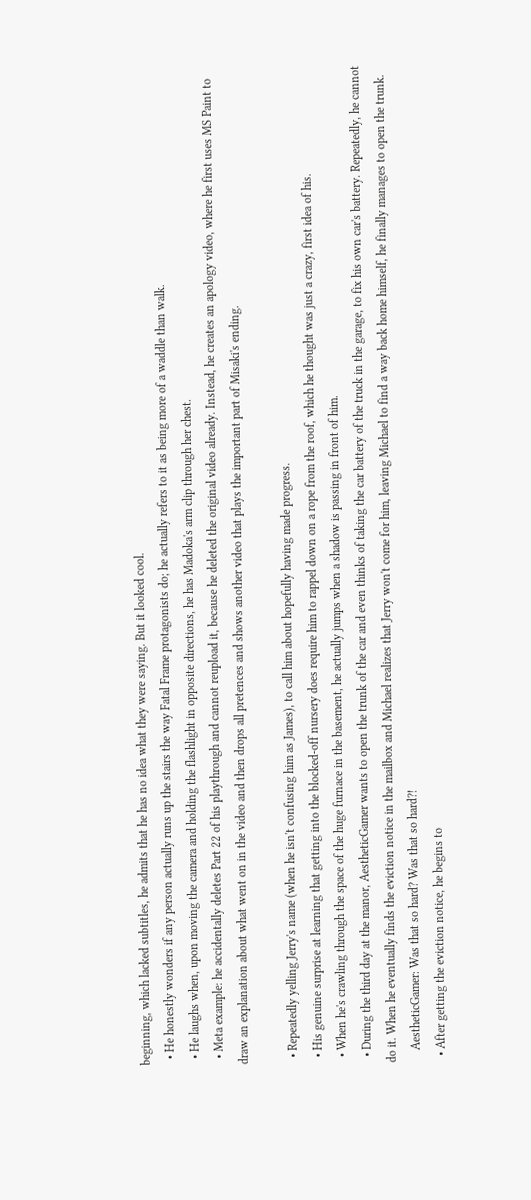beginning, which lacked subtitles, he admits that he has no idea what they were saying. But it looked cool.
  • He honestly wonders if any person actually runs up the stairs the way Fatal Frame protagonists do; he actually refers to it as being more of a waddle than walk.
  • He laughs when, upon moving the camera and holding the flashlight in opposite directions, he has Madoka's arm clip through her chest.
  • Meta example: he accidentally deletes Part 22 of his playthrough and cannot reupload it, because he deleted the original video already. Instead, he creates an apology video, where he first uses MS Paint to draw an explanation about what went on in the video and then drops all pretences and shows another video that plays the important part of Misaki's ending.

  • Repeatedly yelling Jerry's name (when he isn't confusing him as James), to call him about hopefully having made progress.
  • His genuine surprise at learning that getting into the blocked-off nursery does require him to rappel down on a rope from the roof, which he thought was just a crazy, first idea of his.
  • When he's crawling through the space of the huge furnace in the basement, he actually jumps when a shadow is passing in front of him.
  • During the third day at the manor, AestheticGamer wants to open the trunk of the car and even thinks of taking the car battery of the truck in the garage, to fix his own car's battery. Repeatedly, he cannot do it. When he eventually finds the eviction notice in the mailbox and Michael realizes that Jerry won't come for him, leaving Michael to find a way back home himself, he finally manages to open the trunk.
    AestheticGamer: Was that so hard? Was that so hard?!
  • After getting the eviction notice, he begins to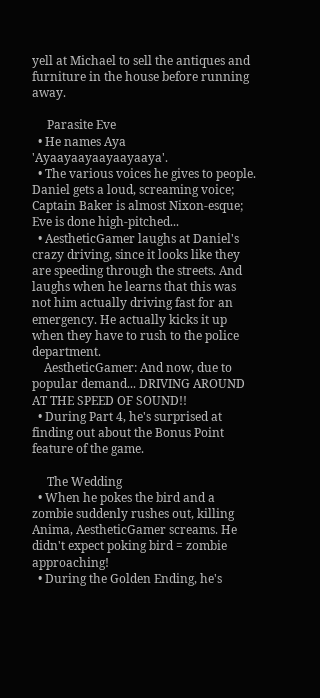yell at Michael to sell the antiques and furniture in the house before running away.

     Parasite Eve
  • He names Aya 'Ayaayaayaayaayaaya'.
  • The various voices he gives to people. Daniel gets a loud, screaming voice; Captain Baker is almost Nixon-esque; Eve is done high-pitched...
  • AestheticGamer laughs at Daniel's crazy driving, since it looks like they are speeding through the streets. And laughs when he learns that this was not him actually driving fast for an emergency. He actually kicks it up when they have to rush to the police department.
    AestheticGamer: And now, due to popular demand... DRIVING AROUND AT THE SPEED OF SOUND!!
  • During Part 4, he's surprised at finding out about the Bonus Point feature of the game.

     The Wedding
  • When he pokes the bird and a zombie suddenly rushes out, killing Anima, AestheticGamer screams. He didn't expect poking bird = zombie approaching!
  • During the Golden Ending, he's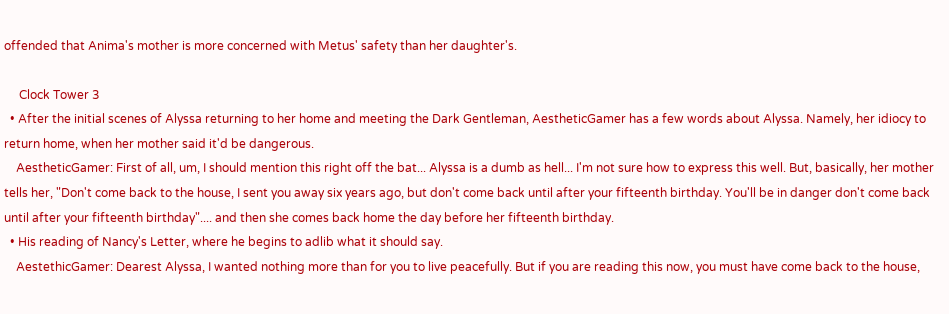offended that Anima's mother is more concerned with Metus' safety than her daughter's.

     Clock Tower 3
  • After the initial scenes of Alyssa returning to her home and meeting the Dark Gentleman, AestheticGamer has a few words about Alyssa. Namely, her idiocy to return home, when her mother said it'd be dangerous.
    AestheticGamer: First of all, um, I should mention this right off the bat... Alyssa is a dumb as hell... I'm not sure how to express this well. But, basically, her mother tells her, "Don't come back to the house, I sent you away six years ago, but don't come back until after your fifteenth birthday. You'll be in danger don't come back until after your fifteenth birthday".... and then she comes back home the day before her fifteenth birthday.
  • His reading of Nancy's Letter, where he begins to adlib what it should say.
    AestethicGamer: Dearest Alyssa, I wanted nothing more than for you to live peacefully. But if you are reading this now, you must have come back to the house,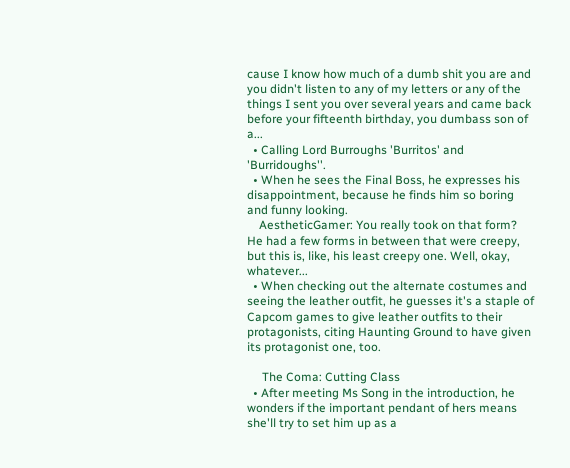cause I know how much of a dumb shit you are and you didn't listen to any of my letters or any of the things I sent you over several years and came back before your fifteenth birthday, you dumbass son of a...
  • Calling Lord Burroughs 'Burritos' and 'Burridoughs''.
  • When he sees the Final Boss, he expresses his disappointment, because he finds him so boring and funny looking.
    AestheticGamer: You really took on that form? He had a few forms in between that were creepy, but this is, like, his least creepy one. Well, okay, whatever...
  • When checking out the alternate costumes and seeing the leather outfit, he guesses it's a staple of Capcom games to give leather outfits to their protagonists, citing Haunting Ground to have given its protagonist one, too.

     The Coma: Cutting Class
  • After meeting Ms Song in the introduction, he wonders if the important pendant of hers means she'll try to set him up as a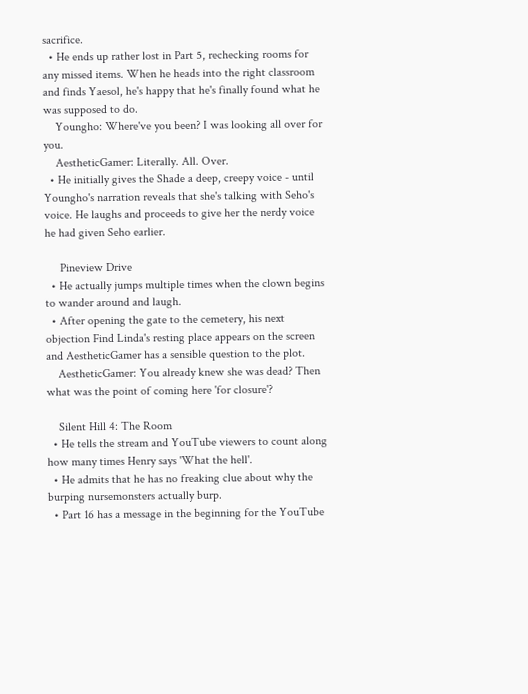sacrifice.
  • He ends up rather lost in Part 5, rechecking rooms for any missed items. When he heads into the right classroom and finds Yaesol, he's happy that he's finally found what he was supposed to do.
    Youngho: Where've you been? I was looking all over for you.
    AestheticGamer: Literally. All. Over.
  • He initially gives the Shade a deep, creepy voice - until Youngho's narration reveals that she's talking with Seho's voice. He laughs and proceeds to give her the nerdy voice he had given Seho earlier.

     Pineview Drive
  • He actually jumps multiple times when the clown begins to wander around and laugh.
  • After opening the gate to the cemetery, his next objection Find Linda's resting place appears on the screen and AestheticGamer has a sensible question to the plot.
    AestheticGamer: You already knew she was dead? Then what was the point of coming here 'for closure'?

    Silent Hill 4: The Room
  • He tells the stream and YouTube viewers to count along how many times Henry says 'What the hell'.
  • He admits that he has no freaking clue about why the burping nursemonsters actually burp.
  • Part 16 has a message in the beginning for the YouTube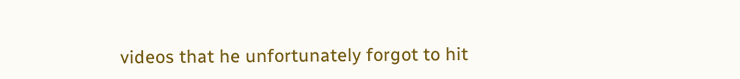videos that he unfortunately forgot to hit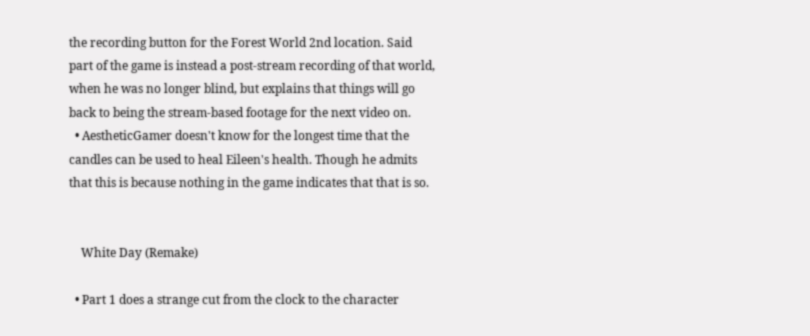the recording button for the Forest World 2nd location. Said part of the game is instead a post-stream recording of that world, when he was no longer blind, but explains that things will go back to being the stream-based footage for the next video on.
  • AestheticGamer doesn't know for the longest time that the candles can be used to heal Eileen's health. Though he admits that this is because nothing in the game indicates that that is so.


    White Day (Remake)

  • Part 1 does a strange cut from the clock to the character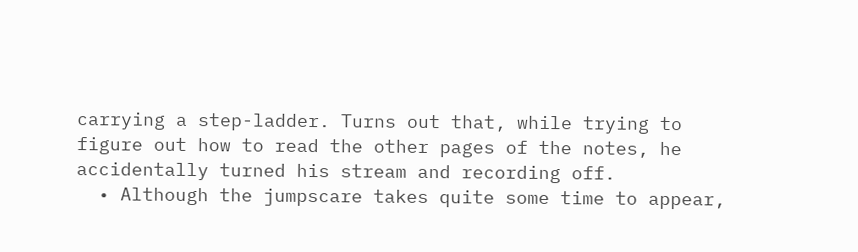carrying a step-ladder. Turns out that, while trying to figure out how to read the other pages of the notes, he accidentally turned his stream and recording off.
  • Although the jumpscare takes quite some time to appear,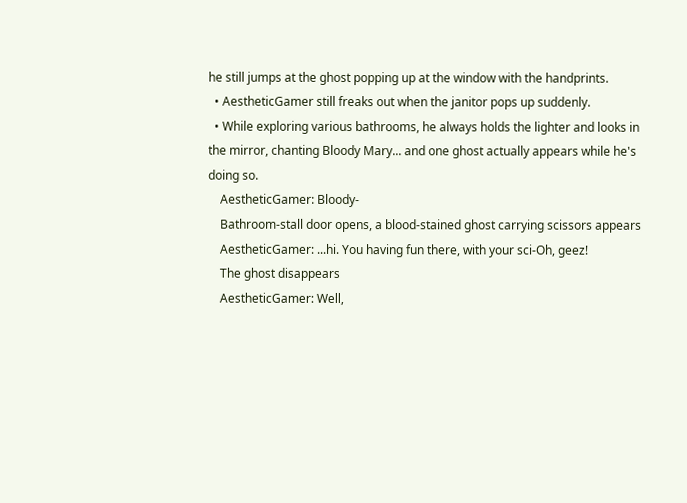he still jumps at the ghost popping up at the window with the handprints.
  • AestheticGamer still freaks out when the janitor pops up suddenly.
  • While exploring various bathrooms, he always holds the lighter and looks in the mirror, chanting Bloody Mary... and one ghost actually appears while he's doing so.
    AestheticGamer: Bloody-
    Bathroom-stall door opens, a blood-stained ghost carrying scissors appears
    AestheticGamer: ...hi. You having fun there, with your sci-Oh, geez!
    The ghost disappears
    AestheticGamer: Well,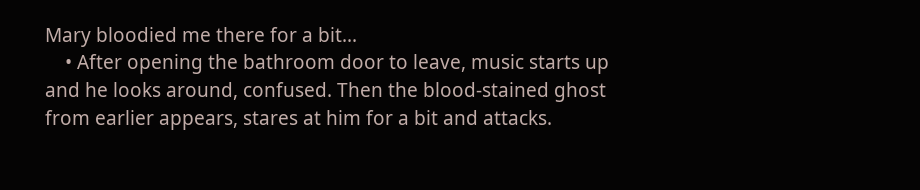Mary bloodied me there for a bit...
    • After opening the bathroom door to leave, music starts up and he looks around, confused. Then the blood-stained ghost from earlier appears, stares at him for a bit and attacks.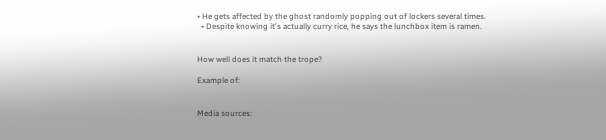• He gets affected by the ghost randomly popping out of lockers several times.
  • Despite knowing it's actually curry rice, he says the lunchbox item is ramen.


How well does it match the trope?

Example of:


Media sources: